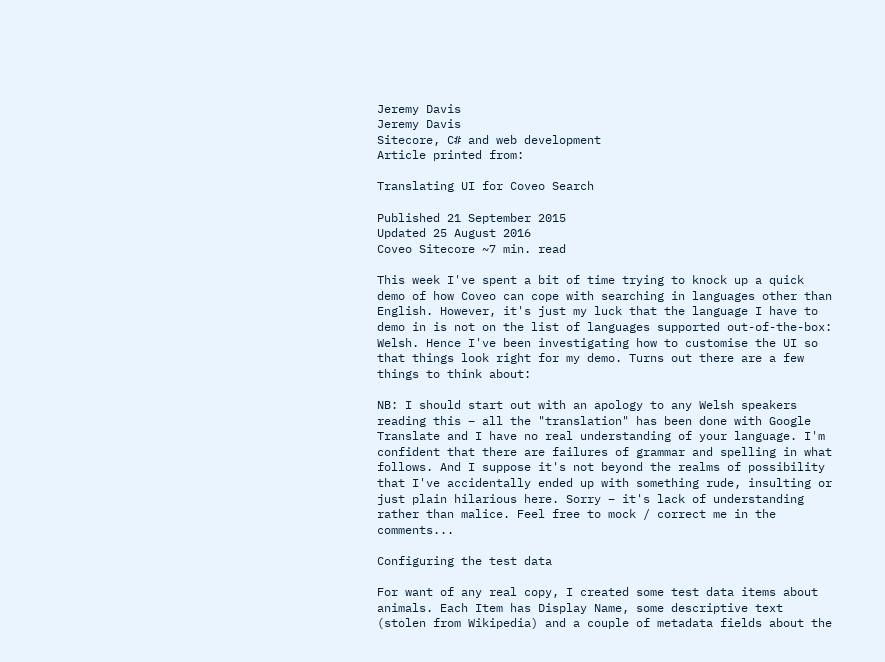Jeremy Davis
Jeremy Davis
Sitecore, C# and web development
Article printed from:

Translating UI for Coveo Search

Published 21 September 2015
Updated 25 August 2016
Coveo Sitecore ~7 min. read

This week I've spent a bit of time trying to knock up a quick demo of how Coveo can cope with searching in languages other than English. However, it's just my luck that the language I have to demo in is not on the list of languages supported out-of-the-box: Welsh. Hence I've been investigating how to customise the UI so that things look right for my demo. Turns out there are a few things to think about:

NB: I should start out with an apology to any Welsh speakers reading this – all the "translation" has been done with Google Translate and I have no real understanding of your language. I'm confident that there are failures of grammar and spelling in what follows. And I suppose it's not beyond the realms of possibility that I've accidentally ended up with something rude, insulting or just plain hilarious here. Sorry – it's lack of understanding rather than malice. Feel free to mock / correct me in the comments...

Configuring the test data

For want of any real copy, I created some test data items about animals. Each Item has Display Name, some descriptive text (stolen from Wikipedia) and a couple of metadata fields about the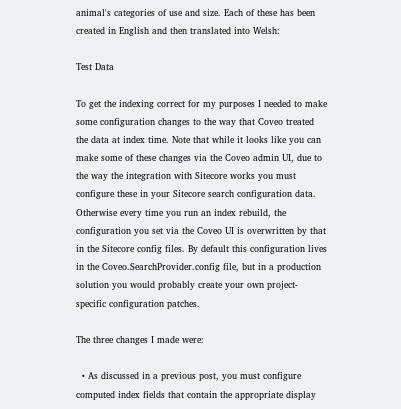animal's categories of use and size. Each of these has been created in English and then translated into Welsh:

Test Data

To get the indexing correct for my purposes I needed to make some configuration changes to the way that Coveo treated the data at index time. Note that while it looks like you can make some of these changes via the Coveo admin UI, due to the way the integration with Sitecore works you must configure these in your Sitecore search configuration data. Otherwise every time you run an index rebuild, the configuration you set via the Coveo UI is overwritten by that in the Sitecore config files. By default this configuration lives in the Coveo.SearchProvider.config file, but in a production solution you would probably create your own project-specific configuration patches.

The three changes I made were:

  • As discussed in a previous post, you must configure computed index fields that contain the appropriate display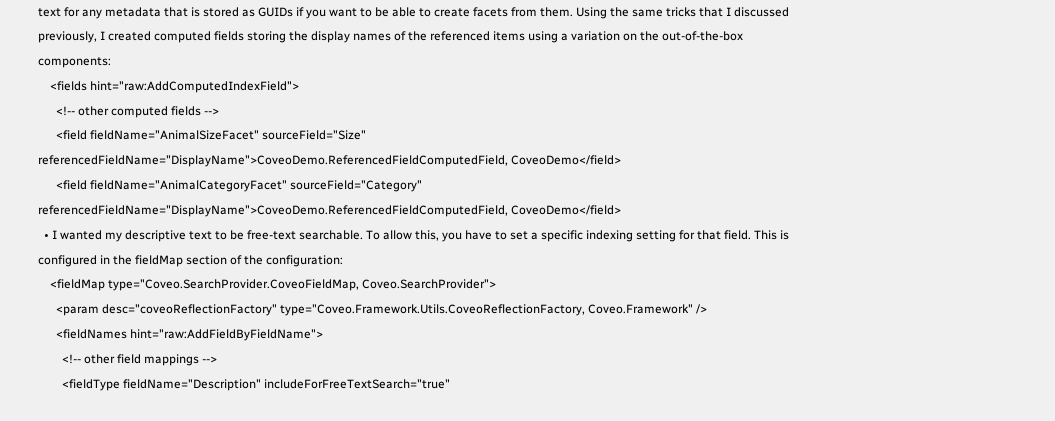text for any metadata that is stored as GUIDs if you want to be able to create facets from them. Using the same tricks that I discussed previously, I created computed fields storing the display names of the referenced items using a variation on the out-of-the-box components:
    <fields hint="raw:AddComputedIndexField">
      <!-- other computed fields -->
      <field fieldName="AnimalSizeFacet" sourceField="Size" referencedFieldName="DisplayName">CoveoDemo.ReferencedFieldComputedField, CoveoDemo</field>
      <field fieldName="AnimalCategoryFacet" sourceField="Category" referencedFieldName="DisplayName">CoveoDemo.ReferencedFieldComputedField, CoveoDemo</field>
  • I wanted my descriptive text to be free-text searchable. To allow this, you have to set a specific indexing setting for that field. This is configured in the fieldMap section of the configuration:
    <fieldMap type="Coveo.SearchProvider.CoveoFieldMap, Coveo.SearchProvider">
      <param desc="coveoReflectionFactory" type="Coveo.Framework.Utils.CoveoReflectionFactory, Coveo.Framework" />
      <fieldNames hint="raw:AddFieldByFieldName">
        <!-- other field mappings -->
        <fieldType fieldName="Description" includeForFreeTextSearch="true"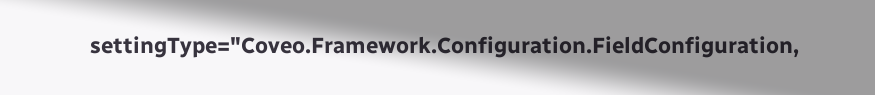settingType="Coveo.Framework.Configuration.FieldConfiguration,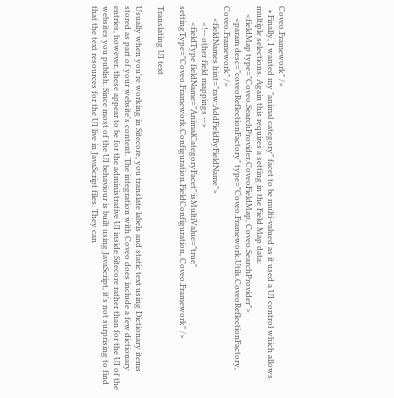Coveo.Framework" />
  • Finally, I wanted my "animal category" facet to be multi-valued as it used a UI control which allows multiple selections. Again this requires a setting in the Field Map data:
    <fieldMap type="Coveo.SearchProvider.CoveoFieldMap, Coveo.SearchProvider">
      <param desc="coveoReflectionFactory" type="Coveo.Framework.Utils.CoveoReflectionFactory, Coveo.Framework" />
      <fieldNames hint="raw:AddFieldByFieldName">
        <!-- other field mappings -->
        <fieldType fieldName="AnimalCategoryFacet" isMultiValue="true" settingType="Coveo.Framework.Configuration.FieldConfiguration, Coveo.Framework" />

Translating UI text

Usually when you're working in Sitecore, you translate labels and static text using Dictionary items stored as part of your website's content. The integration with Coveo does include a few dictionary entries, however, these appear to be for the administrative UI inside Sitecore rather than for the UI of the websites you publish. Since most of the UI behaviour is built using JavaScript, it's not surprising to find that the text resources for the UI live in JavaScript files. They can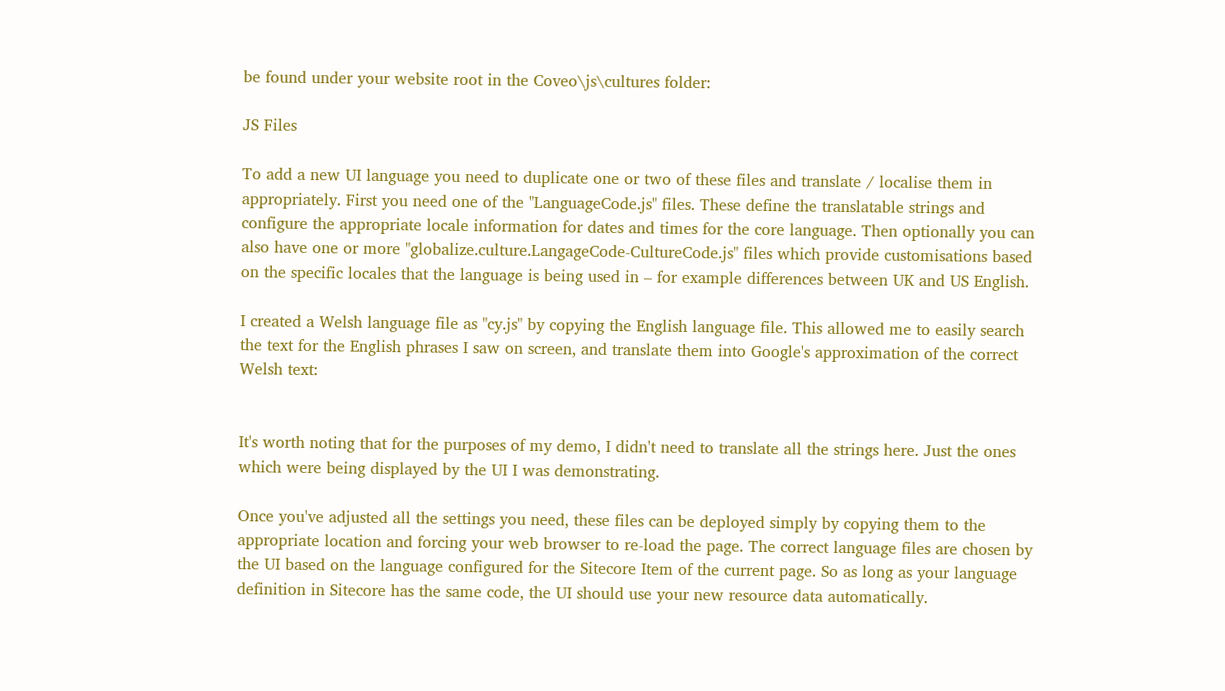be found under your website root in the Coveo\js\cultures folder:

JS Files

To add a new UI language you need to duplicate one or two of these files and translate / localise them in appropriately. First you need one of the "LanguageCode.js" files. These define the translatable strings and configure the appropriate locale information for dates and times for the core language. Then optionally you can also have one or more "globalize.culture.LangageCode-CultureCode.js" files which provide customisations based on the specific locales that the language is being used in – for example differences between UK and US English.

I created a Welsh language file as "cy.js" by copying the English language file. This allowed me to easily search the text for the English phrases I saw on screen, and translate them into Google's approximation of the correct Welsh text:


It's worth noting that for the purposes of my demo, I didn't need to translate all the strings here. Just the ones which were being displayed by the UI I was demonstrating.

Once you've adjusted all the settings you need, these files can be deployed simply by copying them to the appropriate location and forcing your web browser to re-load the page. The correct language files are chosen by the UI based on the language configured for the Sitecore Item of the current page. So as long as your language definition in Sitecore has the same code, the UI should use your new resource data automatically.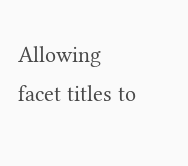Allowing facet titles to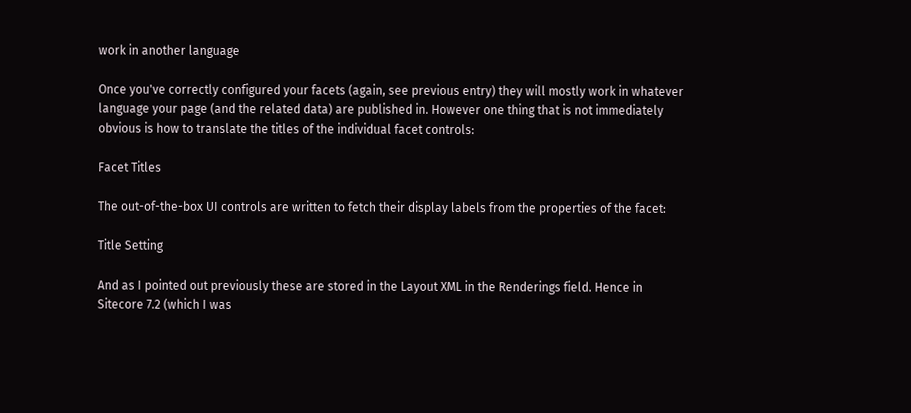work in another language

Once you've correctly configured your facets (again, see previous entry) they will mostly work in whatever language your page (and the related data) are published in. However one thing that is not immediately obvious is how to translate the titles of the individual facet controls:

Facet Titles

The out-of-the-box UI controls are written to fetch their display labels from the properties of the facet:

Title Setting

And as I pointed out previously these are stored in the Layout XML in the Renderings field. Hence in Sitecore 7.2 (which I was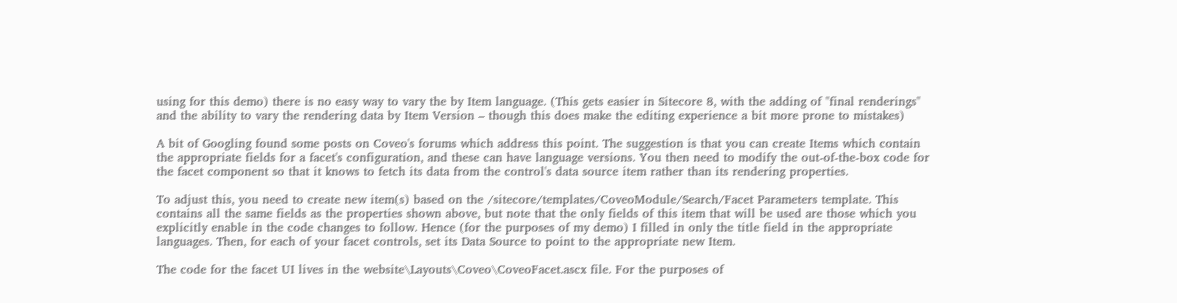using for this demo) there is no easy way to vary the by Item language. (This gets easier in Sitecore 8, with the adding of "final renderings" and the ability to vary the rendering data by Item Version – though this does make the editing experience a bit more prone to mistakes)

A bit of Googling found some posts on Coveo's forums which address this point. The suggestion is that you can create Items which contain the appropriate fields for a facet's configuration, and these can have language versions. You then need to modify the out-of-the-box code for the facet component so that it knows to fetch its data from the control's data source item rather than its rendering properties.

To adjust this, you need to create new item(s) based on the /sitecore/templates/CoveoModule/Search/Facet Parameters template. This contains all the same fields as the properties shown above, but note that the only fields of this item that will be used are those which you explicitly enable in the code changes to follow. Hence (for the purposes of my demo) I filled in only the title field in the appropriate languages. Then, for each of your facet controls, set its Data Source to point to the appropriate new Item.

The code for the facet UI lives in the website\Layouts\Coveo\CoveoFacet.ascx file. For the purposes of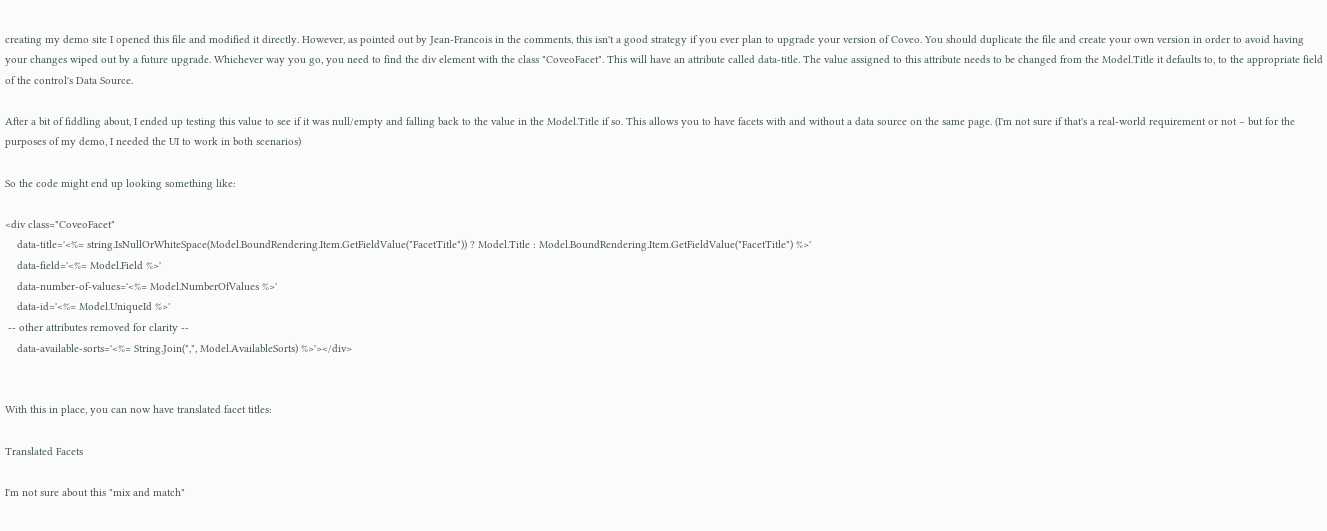creating my demo site I opened this file and modified it directly. However, as pointed out by Jean-Francois in the comments, this isn't a good strategy if you ever plan to upgrade your version of Coveo. You should duplicate the file and create your own version in order to avoid having your changes wiped out by a future upgrade. Whichever way you go, you need to find the div element with the class "CoveoFacet". This will have an attribute called data-title. The value assigned to this attribute needs to be changed from the Model.Title it defaults to, to the appropriate field of the control's Data Source.

After a bit of fiddling about, I ended up testing this value to see if it was null/empty and falling back to the value in the Model.Title if so. This allows you to have facets with and without a data source on the same page. (I'm not sure if that's a real-world requirement or not – but for the purposes of my demo, I needed the UI to work in both scenarios)

So the code might end up looking something like:

<div class="CoveoFacet"
    data-title='<%= string.IsNullOrWhiteSpace(Model.BoundRendering.Item.GetFieldValue("FacetTitle")) ? Model.Title : Model.BoundRendering.Item.GetFieldValue("FacetTitle") %>'
    data-field='<%= Model.Field %>'
    data-number-of-values='<%= Model.NumberOfValues %>'
    data-id='<%= Model.UniqueId %>'
 -- other attributes removed for clarity --
    data-available-sorts='<%= String.Join(",", Model.AvailableSorts) %>'></div>


With this in place, you can now have translated facet titles:

Translated Facets

I'm not sure about this "mix and match"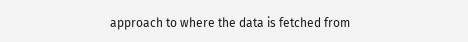approach to where the data is fetched from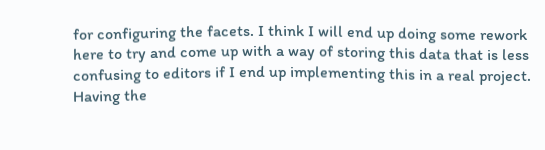for configuring the facets. I think I will end up doing some rework here to try and come up with a way of storing this data that is less confusing to editors if I end up implementing this in a real project. Having the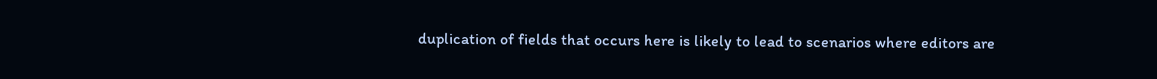duplication of fields that occurs here is likely to lead to scenarios where editors are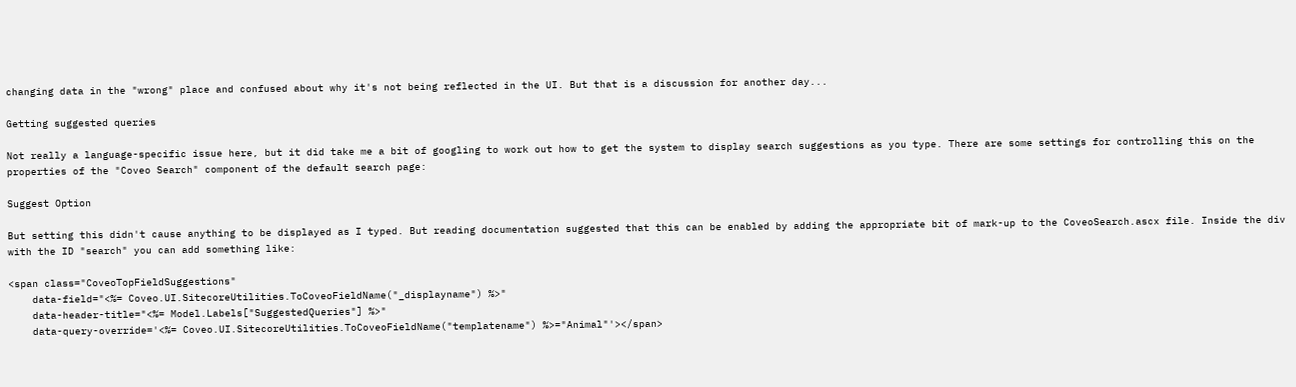changing data in the "wrong" place and confused about why it's not being reflected in the UI. But that is a discussion for another day...

Getting suggested queries

Not really a language-specific issue here, but it did take me a bit of googling to work out how to get the system to display search suggestions as you type. There are some settings for controlling this on the properties of the "Coveo Search" component of the default search page:

Suggest Option

But setting this didn't cause anything to be displayed as I typed. But reading documentation suggested that this can be enabled by adding the appropriate bit of mark-up to the CoveoSearch.ascx file. Inside the div with the ID "search" you can add something like:

<span class="CoveoTopFieldSuggestions"
    data-field="<%= Coveo.UI.SitecoreUtilities.ToCoveoFieldName("_displayname") %>"
    data-header-title="<%= Model.Labels["SuggestedQueries"] %>"
    data-query-override='<%= Coveo.UI.SitecoreUtilities.ToCoveoFieldName("templatename") %>="Animal"'></span>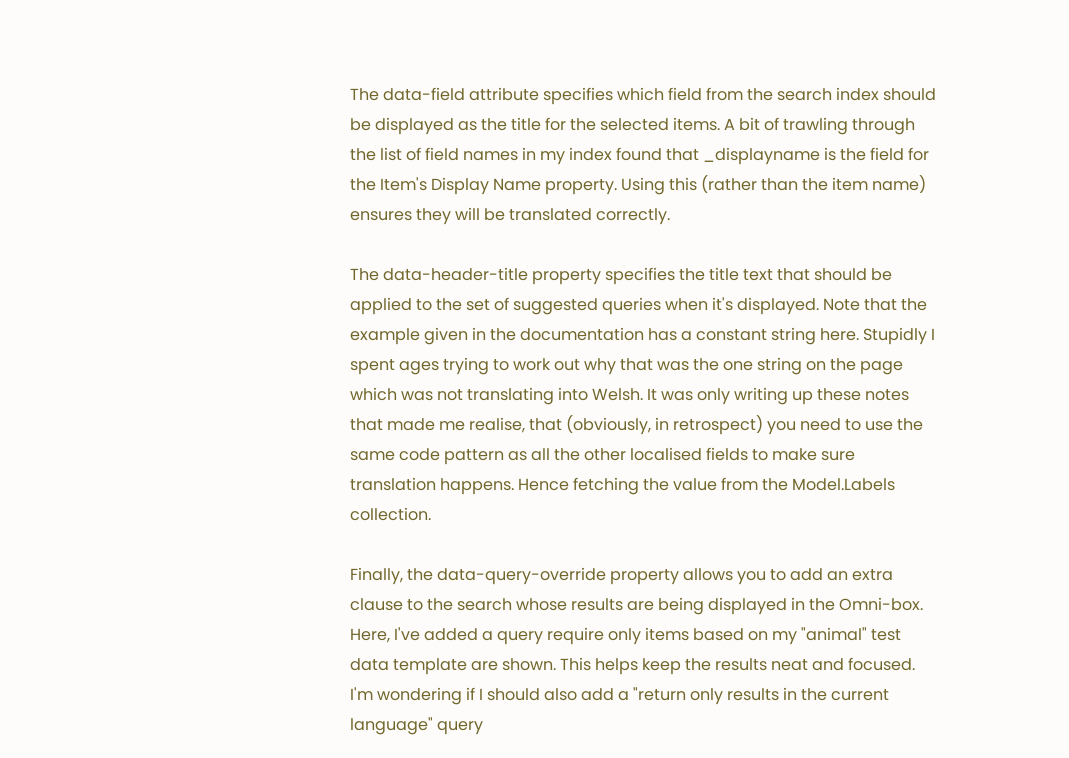The data-field attribute specifies which field from the search index should be displayed as the title for the selected items. A bit of trawling through the list of field names in my index found that _displayname is the field for the Item's Display Name property. Using this (rather than the item name) ensures they will be translated correctly.

The data-header-title property specifies the title text that should be applied to the set of suggested queries when it's displayed. Note that the example given in the documentation has a constant string here. Stupidly I spent ages trying to work out why that was the one string on the page which was not translating into Welsh. It was only writing up these notes that made me realise, that (obviously, in retrospect) you need to use the same code pattern as all the other localised fields to make sure translation happens. Hence fetching the value from the Model.Labels collection.

Finally, the data-query-override property allows you to add an extra clause to the search whose results are being displayed in the Omni-box. Here, I've added a query require only items based on my "animal" test data template are shown. This helps keep the results neat and focused. I'm wondering if I should also add a "return only results in the current language" query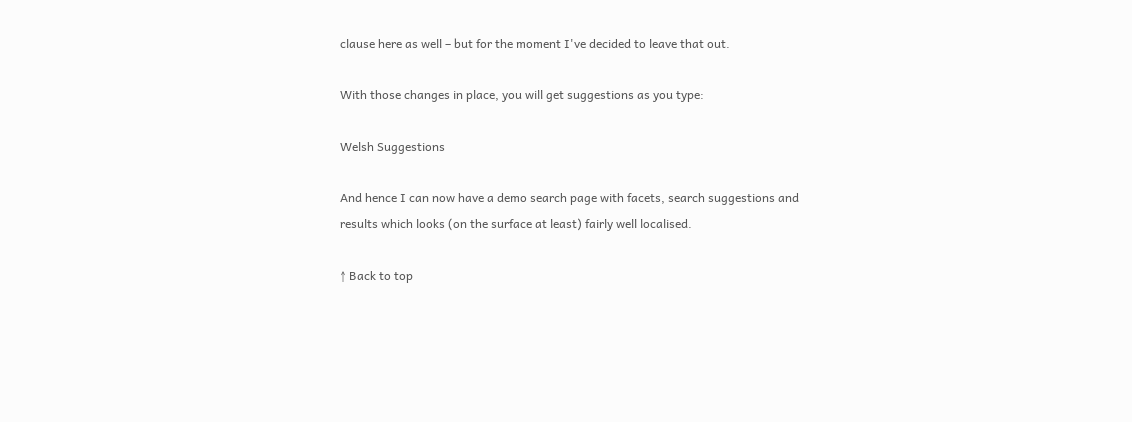clause here as well – but for the moment I've decided to leave that out.

With those changes in place, you will get suggestions as you type:

Welsh Suggestions

And hence I can now have a demo search page with facets, search suggestions and results which looks (on the surface at least) fairly well localised.

↑ Back to top